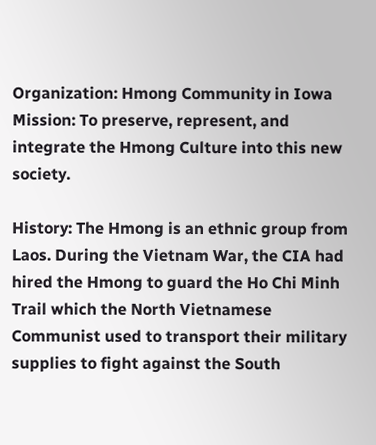Organization: Hmong Community in Iowa Mission: To preserve, represent, and integrate the Hmong Culture into this new society.

History: The Hmong is an ethnic group from Laos. During the Vietnam War, the CIA had hired the Hmong to guard the Ho Chi Minh Trail which the North Vietnamese Communist used to transport their military supplies to fight against the South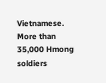Vietnamese. More than 35,000 Hmong soldiers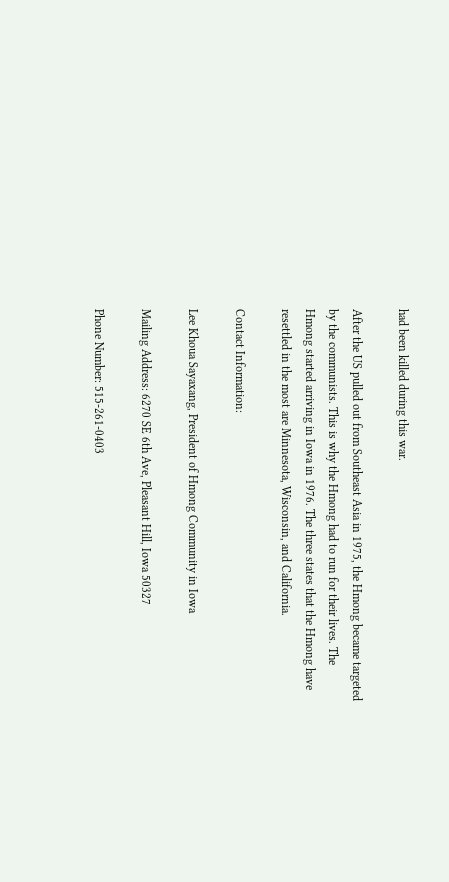had been killed during this war.

After the US pulled out from Southeast Asia in 1975, the Hmong became targeted by the communists. This is why the Hmong had to run for their lives. The Hmong started arriving in Iowa in 1976. The three states that the Hmong have resettled in the most are Minnesota, Wisconsin, and California.

Contact Information:

Lee Khoua Sayaxang, President of Hmong Community in Iowa

Mailing Address: 6270 SE 6th Ave, Pleasant Hill, Iowa 50327

Phone Number: 515-261-0403